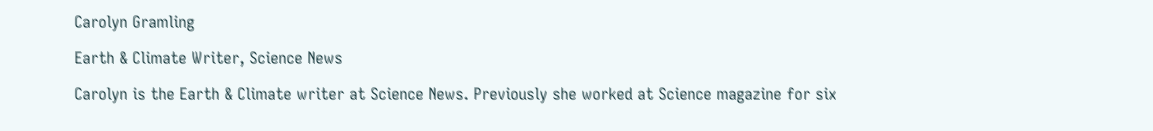Carolyn Gramling

Earth & Climate Writer, Science News

Carolyn is the Earth & Climate writer at Science News. Previously she worked at Science magazine for six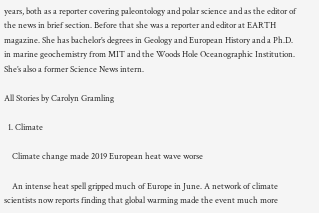years, both as a reporter covering paleontology and polar science and as the editor of the news in brief section. Before that she was a reporter and editor at EARTH magazine. She has bachelor’s degrees in Geology and European History and a Ph.D. in marine geochemistry from MIT and the Woods Hole Oceanographic Institution. She’s also a former Science News intern.

All Stories by Carolyn Gramling

  1. Climate

    Climate change made 2019 European heat wave worse

    An intense heat spell gripped much of Europe in June. A network of climate scientists now reports finding that global warming made the event much more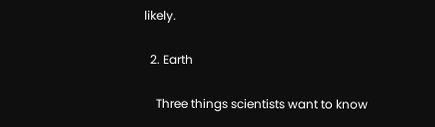likely.

  2. Earth

    Three things scientists want to know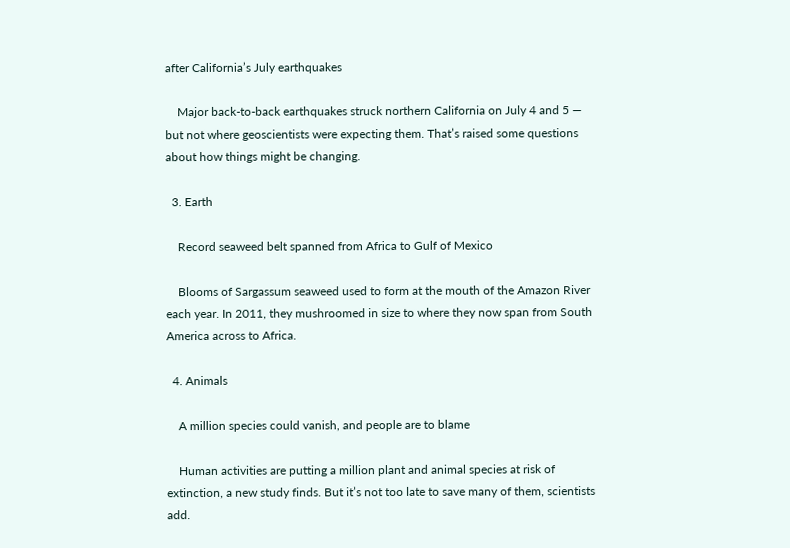after California’s July earthquakes

    Major back-to-back earthquakes struck northern California on July 4 and 5 — but not where geoscientists were expecting them. That’s raised some questions about how things might be changing.

  3. Earth

    Record seaweed belt spanned from Africa to Gulf of Mexico

    Blooms of Sargassum seaweed used to form at the mouth of the Amazon River each year. In 2011, they mushroomed in size to where they now span from South America across to Africa.

  4. Animals

    A million species could vanish, and people are to blame

    Human activities are putting a million plant and animal species at risk of extinction, a new study finds. But it’s not too late to save many of them, scientists add.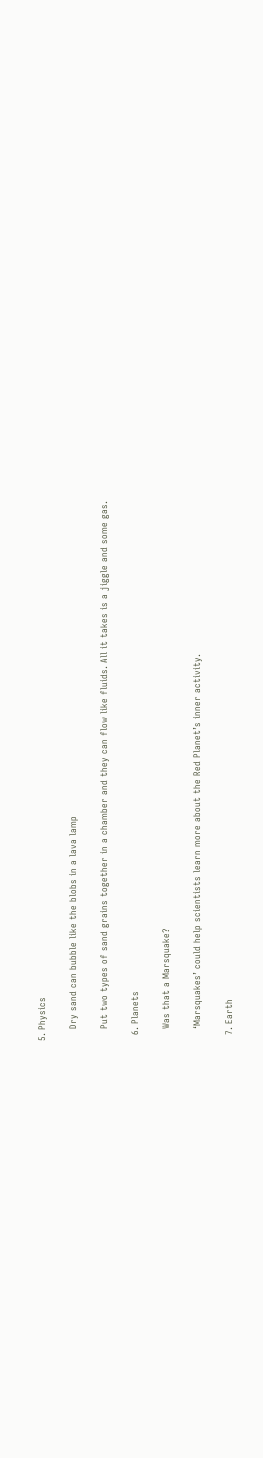5. Physics

    Dry sand can bubble like the blobs in a lava lamp

    Put two types of sand grains together in a chamber and they can flow like fluids. All it takes is a jiggle and some gas.

  6. Planets

    Was that a Marsquake?

    ‘Marsquakes’ could help scientists learn more about the Red Planet’s inner activity.

  7. Earth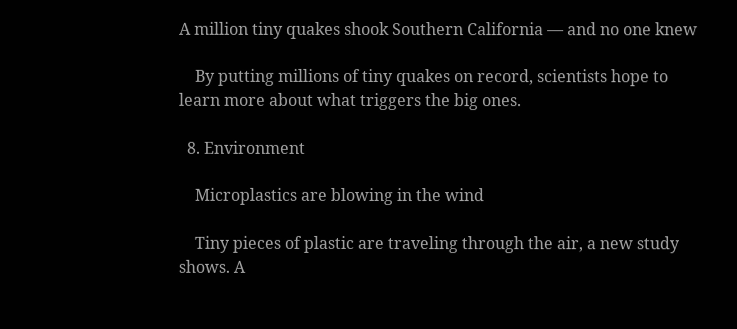A million tiny quakes shook Southern California — and no one knew

    By putting millions of tiny quakes on record, scientists hope to learn more about what triggers the big ones.

  8. Environment

    Microplastics are blowing in the wind

    Tiny pieces of plastic are traveling through the air, a new study shows. A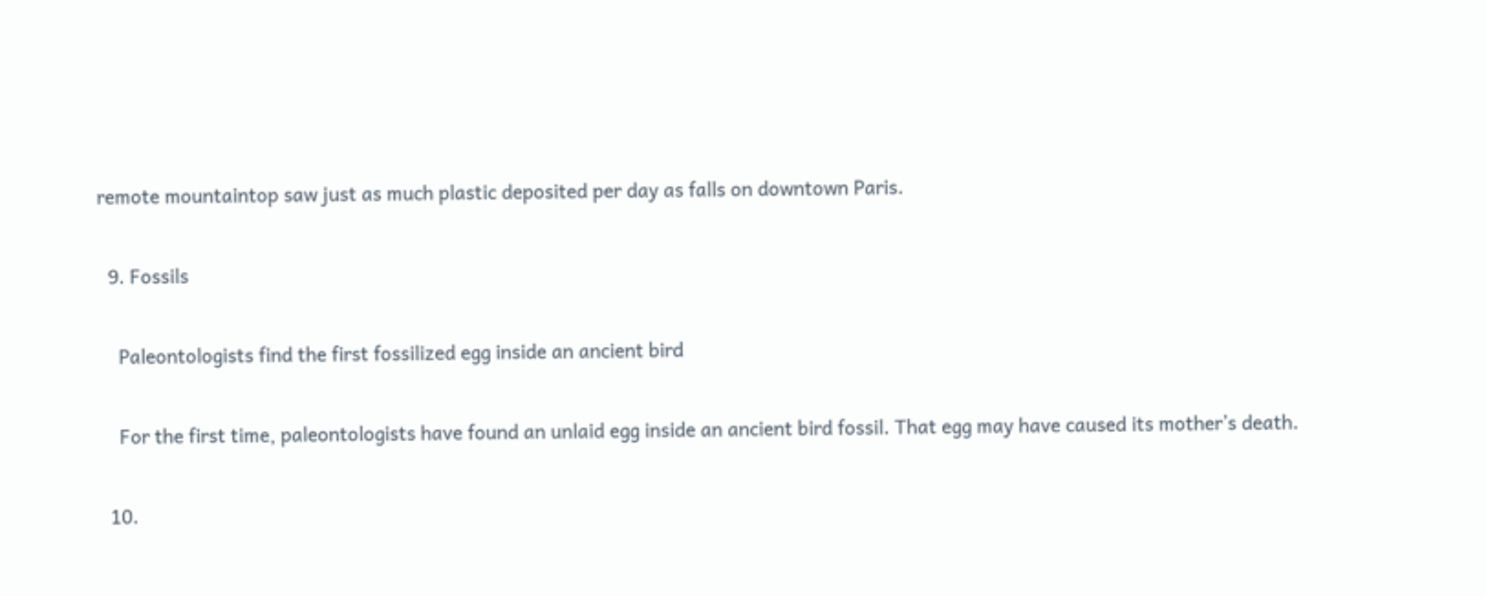remote mountaintop saw just as much plastic deposited per day as falls on downtown Paris.

  9. Fossils

    Paleontologists find the first fossilized egg inside an ancient bird

    For the first time, paleontologists have found an unlaid egg inside an ancient bird fossil. That egg may have caused its mother’s death.

  10.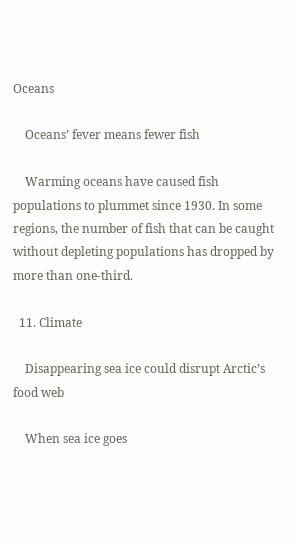Oceans

    Oceans’ fever means fewer fish

    Warming oceans have caused fish populations to plummet since 1930. In some regions, the number of fish that can be caught without depleting populations has dropped by more than one-third.

  11. Climate

    Disappearing sea ice could disrupt Arctic’s food web

    When sea ice goes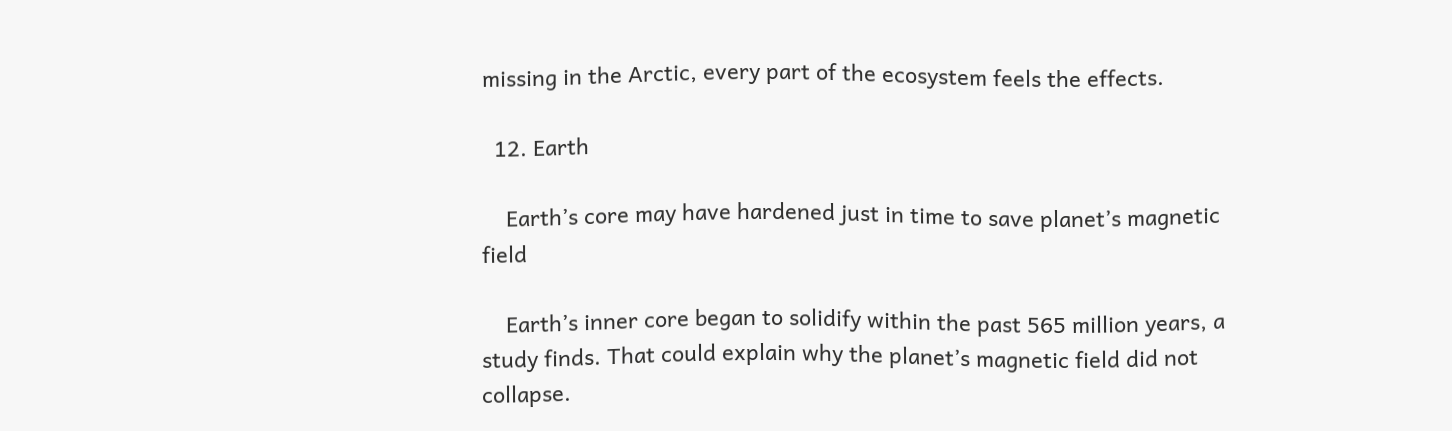missing in the Arctic, every part of the ecosystem feels the effects.

  12. Earth

    Earth’s core may have hardened just in time to save planet’s magnetic field

    Earth’s inner core began to solidify within the past 565 million years, a study finds. That could explain why the planet’s magnetic field did not collapse.